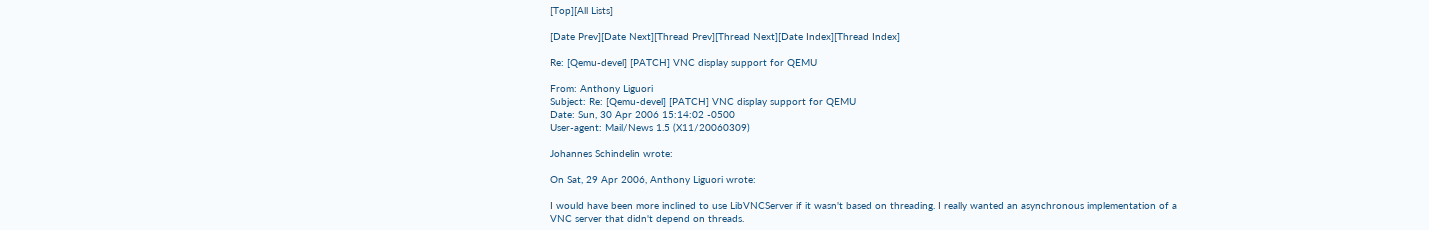[Top][All Lists]

[Date Prev][Date Next][Thread Prev][Thread Next][Date Index][Thread Index]

Re: [Qemu-devel] [PATCH] VNC display support for QEMU

From: Anthony Liguori
Subject: Re: [Qemu-devel] [PATCH] VNC display support for QEMU
Date: Sun, 30 Apr 2006 15:14:02 -0500
User-agent: Mail/News 1.5 (X11/20060309)

Johannes Schindelin wrote:

On Sat, 29 Apr 2006, Anthony Liguori wrote:

I would have been more inclined to use LibVNCServer if it wasn't based on threading. I really wanted an asynchronous implementation of a VNC server that didn't depend on threads.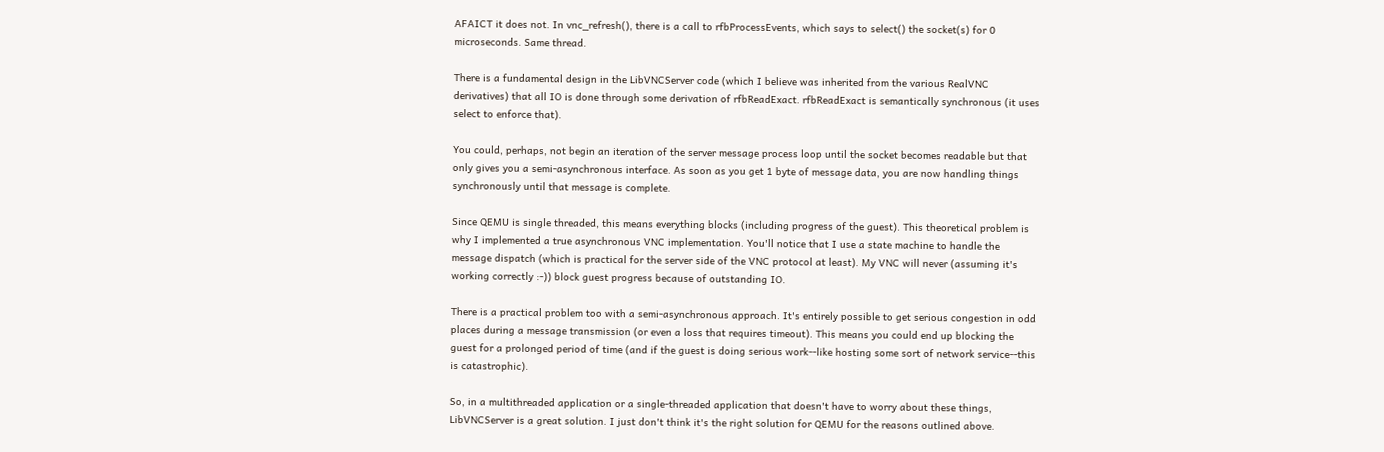AFAICT it does not. In vnc_refresh(), there is a call to rfbProcessEvents, which says to select() the socket(s) for 0 microseconds. Same thread.

There is a fundamental design in the LibVNCServer code (which I believe was inherited from the various RealVNC derivatives) that all IO is done through some derivation of rfbReadExact. rfbReadExact is semantically synchronous (it uses select to enforce that).

You could, perhaps, not begin an iteration of the server message process loop until the socket becomes readable but that only gives you a semi-asynchronous interface. As soon as you get 1 byte of message data, you are now handling things synchronously until that message is complete.

Since QEMU is single threaded, this means everything blocks (including progress of the guest). This theoretical problem is why I implemented a true asynchronous VNC implementation. You'll notice that I use a state machine to handle the message dispatch (which is practical for the server side of the VNC protocol at least). My VNC will never (assuming it's working correctly :-)) block guest progress because of outstanding IO.

There is a practical problem too with a semi-asynchronous approach. It's entirely possible to get serious congestion in odd places during a message transmission (or even a loss that requires timeout). This means you could end up blocking the guest for a prolonged period of time (and if the guest is doing serious work--like hosting some sort of network service--this is catastrophic).

So, in a multithreaded application or a single-threaded application that doesn't have to worry about these things, LibVNCServer is a great solution. I just don't think it's the right solution for QEMU for the reasons outlined above.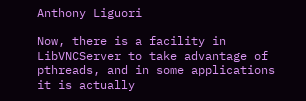Anthony Liguori

Now, there is a facility in LibVNCServer to take advantage of pthreads, and in some applications it is actually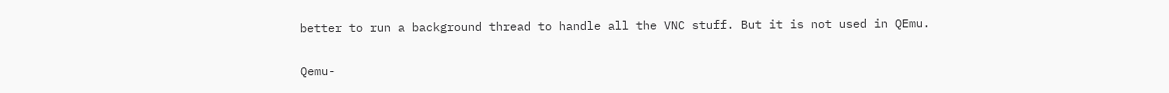better to run a background thread to handle all the VNC stuff. But it is not used in QEmu.


Qemu-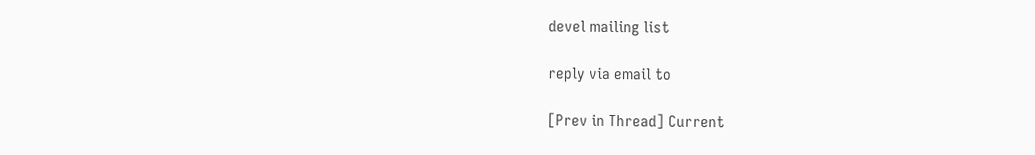devel mailing list

reply via email to

[Prev in Thread] Current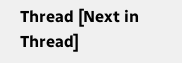Thread [Next in Thread]